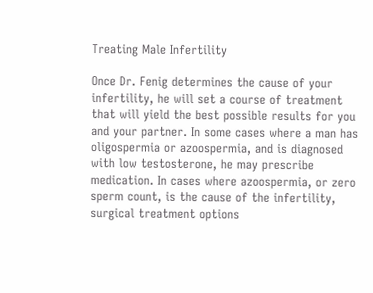Treating Male Infertility

Once Dr. Fenig determines the cause of your infertility, he will set a course of treatment that will yield the best possible results for you and your partner. In some cases where a man has oligospermia or azoospermia, and is diagnosed with low testosterone, he may prescribe medication. In cases where azoospermia, or zero sperm count, is the cause of the infertility, surgical treatment options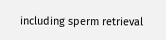including sperm retrieval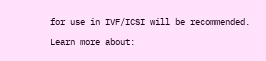for use in IVF/ICSI will be recommended.

Learn more about: